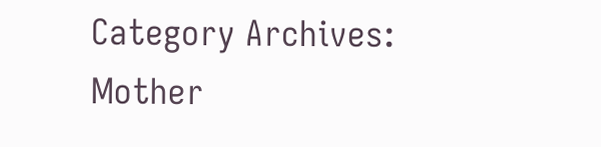Category Archives: Mother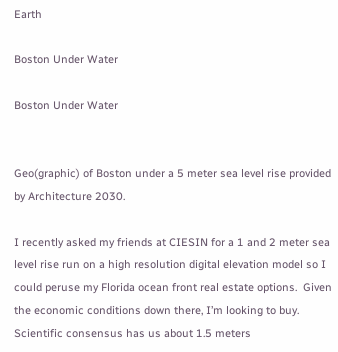Earth

Boston Under Water

Boston Under Water


Geo(graphic) of Boston under a 5 meter sea level rise provided by Architecture 2030.

I recently asked my friends at CIESIN for a 1 and 2 meter sea level rise run on a high resolution digital elevation model so I could peruse my Florida ocean front real estate options.  Given the economic conditions down there, I’m looking to buy.  Scientific consensus has us about 1.5 meters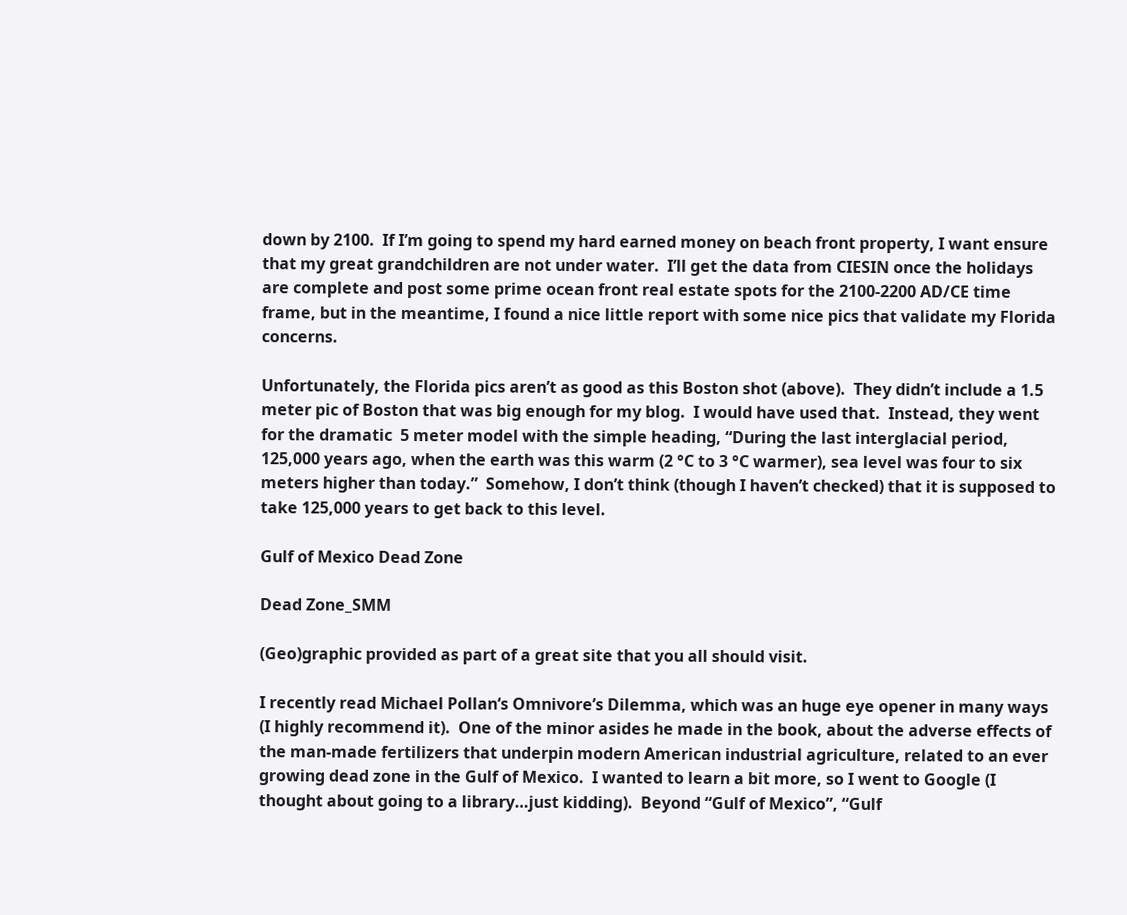down by 2100.  If I’m going to spend my hard earned money on beach front property, I want ensure that my great grandchildren are not under water.  I’ll get the data from CIESIN once the holidays are complete and post some prime ocean front real estate spots for the 2100-2200 AD/CE time frame, but in the meantime, I found a nice little report with some nice pics that validate my Florida concerns.

Unfortunately, the Florida pics aren’t as good as this Boston shot (above).  They didn’t include a 1.5 meter pic of Boston that was big enough for my blog.  I would have used that.  Instead, they went for the dramatic  5 meter model with the simple heading, “During the last interglacial period, 125,000 years ago, when the earth was this warm (2 °C to 3 °C warmer), sea level was four to six meters higher than today.”  Somehow, I don’t think (though I haven’t checked) that it is supposed to take 125,000 years to get back to this level.

Gulf of Mexico Dead Zone

Dead Zone_SMM

(Geo)graphic provided as part of a great site that you all should visit.

I recently read Michael Pollan‘s Omnivore’s Dilemma, which was an huge eye opener in many ways (I highly recommend it).  One of the minor asides he made in the book, about the adverse effects of the man-made fertilizers that underpin modern American industrial agriculture, related to an ever growing dead zone in the Gulf of Mexico.  I wanted to learn a bit more, so I went to Google (I thought about going to a library…just kidding).  Beyond “Gulf of Mexico”, “Gulf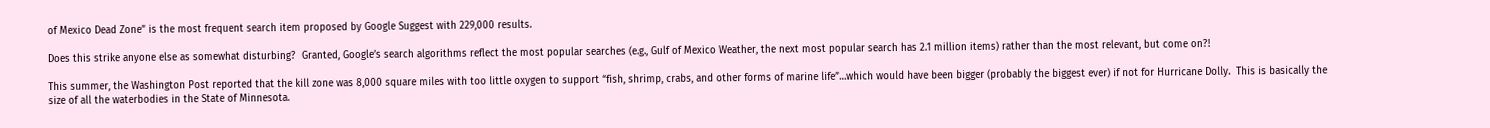of Mexico Dead Zone” is the most frequent search item proposed by Google Suggest with 229,000 results.

Does this strike anyone else as somewhat disturbing?  Granted, Google’s search algorithms reflect the most popular searches (e.g., Gulf of Mexico Weather, the next most popular search has 2.1 million items) rather than the most relevant, but come on?!

This summer, the Washington Post reported that the kill zone was 8,000 square miles with too little oxygen to support “fish, shrimp, crabs, and other forms of marine life”…which would have been bigger (probably the biggest ever) if not for Hurricane Dolly.  This is basically the size of all the waterbodies in the State of Minnesota.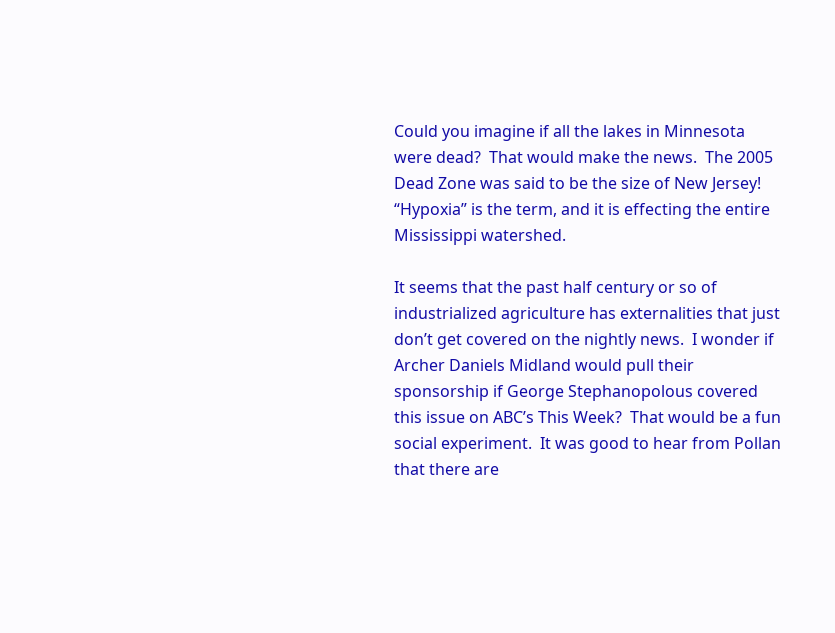Could you imagine if all the lakes in Minnesota were dead?  That would make the news.  The 2005 Dead Zone was said to be the size of New Jersey!   “Hypoxia” is the term, and it is effecting the entire Mississippi watershed.

It seems that the past half century or so of industrialized agriculture has externalities that just don’t get covered on the nightly news.  I wonder if Archer Daniels Midland would pull their sponsorship if George Stephanopolous covered this issue on ABC’s This Week?  That would be a fun social experiment.  It was good to hear from Pollan that there are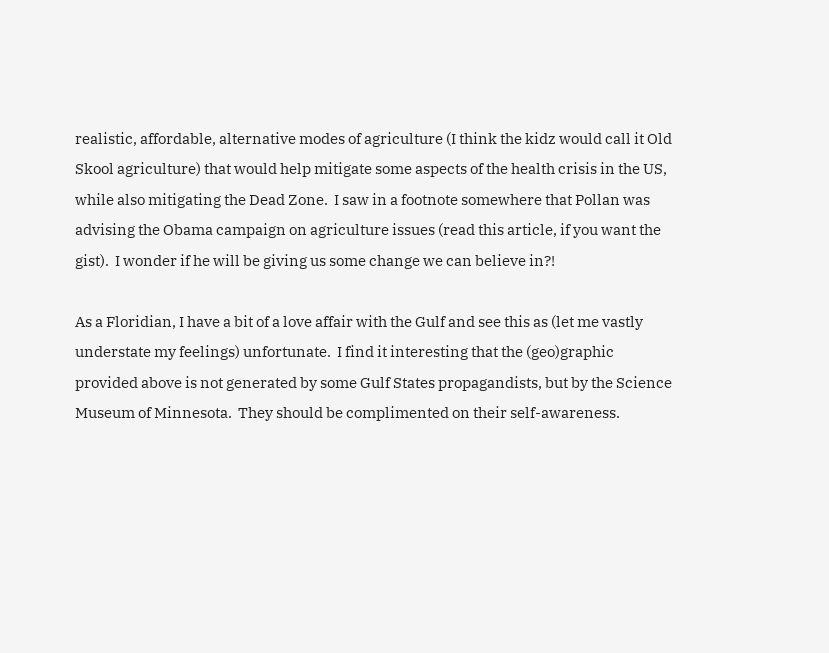realistic, affordable, alternative modes of agriculture (I think the kidz would call it Old Skool agriculture) that would help mitigate some aspects of the health crisis in the US, while also mitigating the Dead Zone.  I saw in a footnote somewhere that Pollan was advising the Obama campaign on agriculture issues (read this article, if you want the gist).  I wonder if he will be giving us some change we can believe in?!

As a Floridian, I have a bit of a love affair with the Gulf and see this as (let me vastly understate my feelings) unfortunate.  I find it interesting that the (geo)graphic provided above is not generated by some Gulf States propagandists, but by the Science Museum of Minnesota.  They should be complimented on their self-awareness.